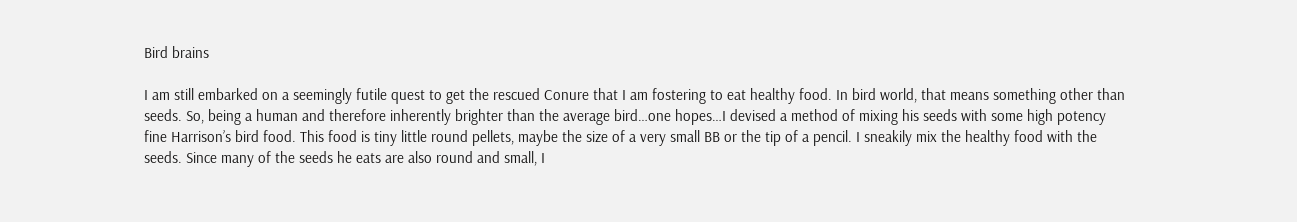Bird brains

I am still embarked on a seemingly futile quest to get the rescued Conure that I am fostering to eat healthy food. In bird world, that means something other than seeds. So, being a human and therefore inherently brighter than the average bird…one hopes…I devised a method of mixing his seeds with some high potency fine Harrison’s bird food. This food is tiny little round pellets, maybe the size of a very small BB or the tip of a pencil. I sneakily mix the healthy food with the seeds. Since many of the seeds he eats are also round and small, I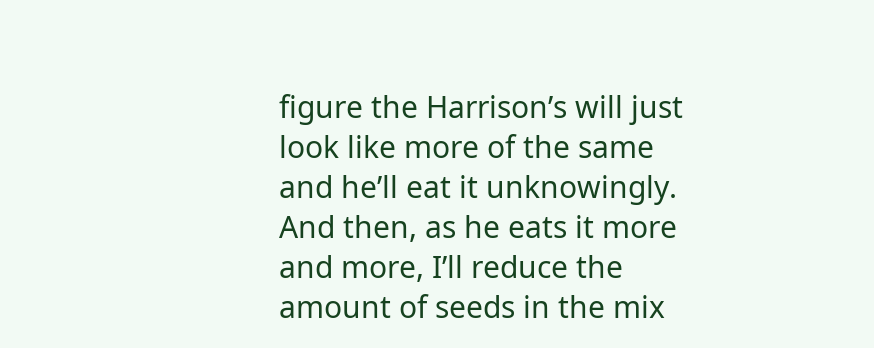figure the Harrison’s will just look like more of the same and he’ll eat it unknowingly. And then, as he eats it more and more, I’ll reduce the amount of seeds in the mix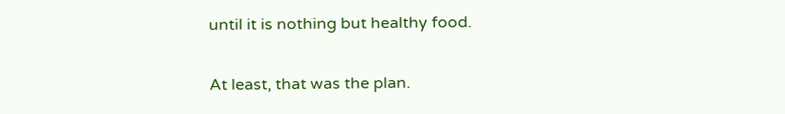until it is nothing but healthy food.

At least, that was the plan.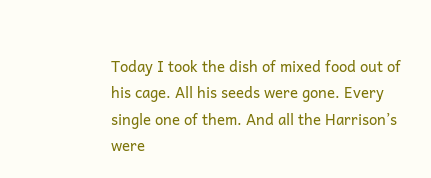Today I took the dish of mixed food out of his cage. All his seeds were gone. Every single one of them. And all the Harrison’s were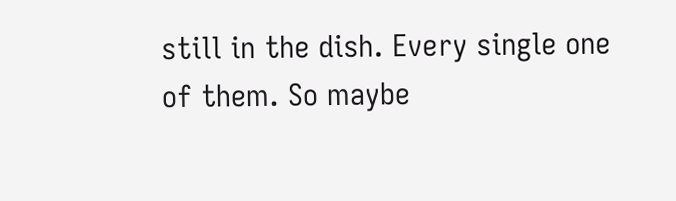still in the dish. Every single one of them. So maybe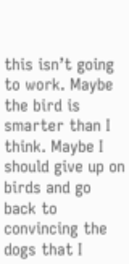this isn’t going to work. Maybe the bird is smarter than I think. Maybe I should give up on birds and go back to convincing the dogs that I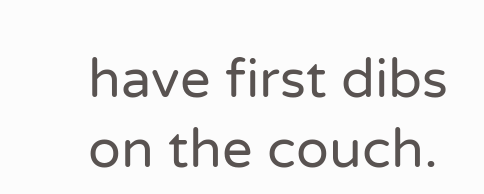have first dibs on the couch.